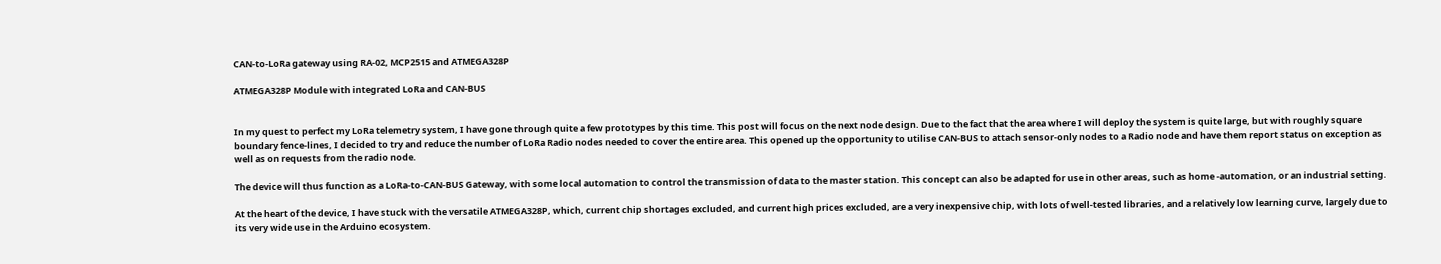CAN-to-LoRa gateway using RA-02, MCP2515 and ATMEGA328P

ATMEGA328P Module with integrated LoRa and CAN-BUS


In my quest to perfect my LoRa telemetry system, I have gone through quite a few prototypes by this time. This post will focus on the next node design. Due to the fact that the area where I will deploy the system is quite large, but with roughly square boundary fence-lines, I decided to try and reduce the number of LoRa Radio nodes needed to cover the entire area. This opened up the opportunity to utilise CAN-BUS to attach sensor-only nodes to a Radio node and have them report status on exception as well as on requests from the radio node.

The device will thus function as a LoRa-to-CAN-BUS Gateway, with some local automation to control the transmission of data to the master station. This concept can also be adapted for use in other areas, such as home -automation, or an industrial setting.

At the heart of the device, I have stuck with the versatile ATMEGA328P, which, current chip shortages excluded, and current high prices excluded, are a very inexpensive chip, with lots of well-tested libraries, and a relatively low learning curve, largely due to its very wide use in the Arduino ecosystem.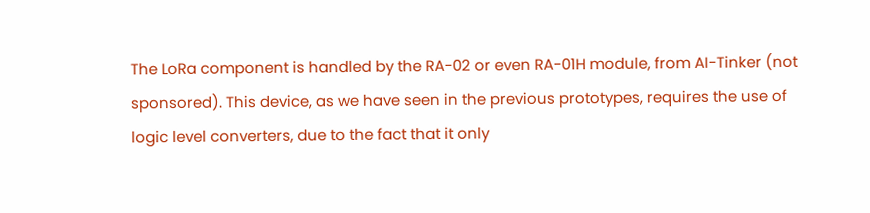The LoRa component is handled by the RA-02 or even RA-01H module, from AI-Tinker (not sponsored). This device, as we have seen in the previous prototypes, requires the use of logic level converters, due to the fact that it only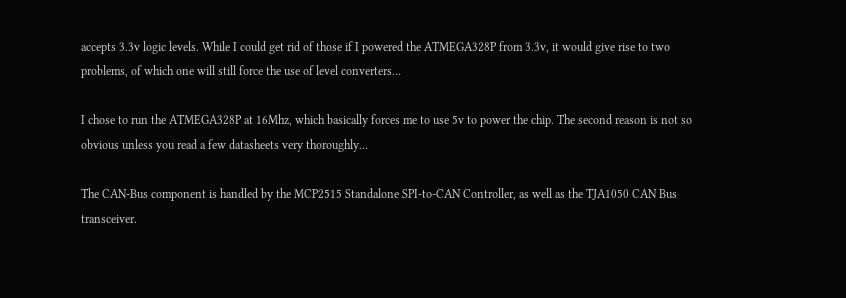accepts 3.3v logic levels. While I could get rid of those if I powered the ATMEGA328P from 3.3v, it would give rise to two problems, of which one will still force the use of level converters…

I chose to run the ATMEGA328P at 16Mhz, which basically forces me to use 5v to power the chip. The second reason is not so obvious unless you read a few datasheets very thoroughly…

The CAN-Bus component is handled by the MCP2515 Standalone SPI-to-CAN Controller, as well as the TJA1050 CAN Bus transceiver.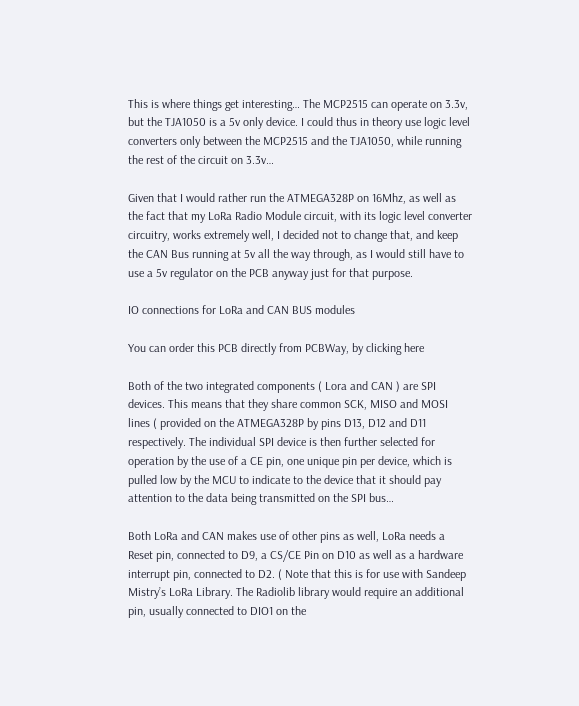This is where things get interesting… The MCP2515 can operate on 3.3v, but the TJA1050 is a 5v only device. I could thus in theory use logic level converters only between the MCP2515 and the TJA1050, while running the rest of the circuit on 3.3v…

Given that I would rather run the ATMEGA328P on 16Mhz, as well as the fact that my LoRa Radio Module circuit, with its logic level converter circuitry, works extremely well, I decided not to change that, and keep the CAN Bus running at 5v all the way through, as I would still have to use a 5v regulator on the PCB anyway just for that purpose.

IO connections for LoRa and CAN BUS modules

You can order this PCB directly from PCBWay, by clicking here

Both of the two integrated components ( Lora and CAN ) are SPI devices. This means that they share common SCK, MISO and MOSI lines ( provided on the ATMEGA328P by pins D13, D12 and D11 respectively. The individual SPI device is then further selected for operation by the use of a CE pin, one unique pin per device, which is pulled low by the MCU to indicate to the device that it should pay attention to the data being transmitted on the SPI bus…

Both LoRa and CAN makes use of other pins as well, LoRa needs a Reset pin, connected to D9, a CS/CE Pin on D10 as well as a hardware interrupt pin, connected to D2. ( Note that this is for use with Sandeep Mistry’s LoRa Library. The Radiolib library would require an additional pin, usually connected to DIO1 on the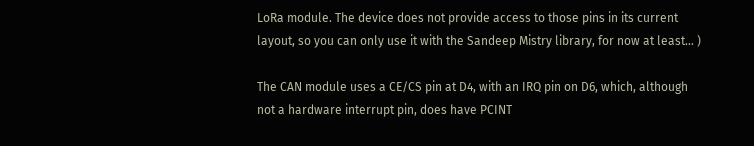LoRa module. The device does not provide access to those pins in its current layout, so you can only use it with the Sandeep Mistry library, for now at least… )

The CAN module uses a CE/CS pin at D4, with an IRQ pin on D6, which, although not a hardware interrupt pin, does have PCINT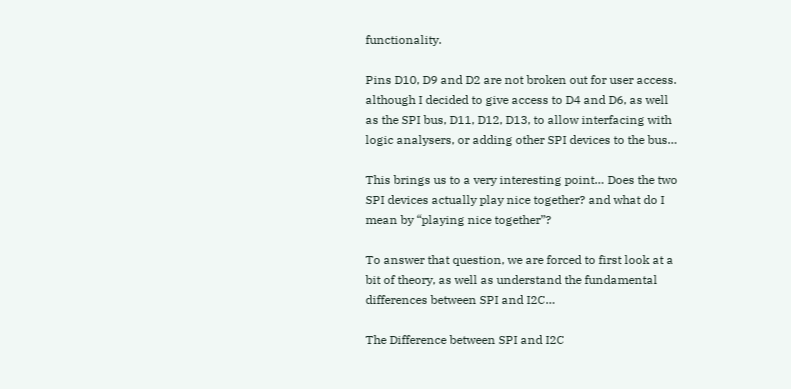functionality.

Pins D10, D9 and D2 are not broken out for user access. although I decided to give access to D4 and D6, as well as the SPI bus, D11, D12, D13, to allow interfacing with logic analysers, or adding other SPI devices to the bus…

This brings us to a very interesting point… Does the two SPI devices actually play nice together? and what do I mean by “playing nice together”?

To answer that question, we are forced to first look at a bit of theory, as well as understand the fundamental differences between SPI and I2C…

The Difference between SPI and I2C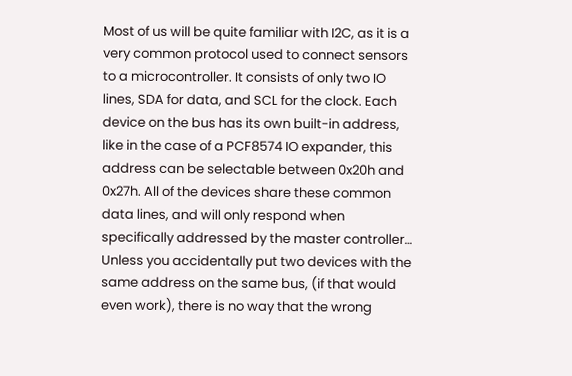Most of us will be quite familiar with I2C, as it is a very common protocol used to connect sensors to a microcontroller. It consists of only two IO lines, SDA for data, and SCL for the clock. Each device on the bus has its own built-in address, like in the case of a PCF8574 IO expander, this address can be selectable between 0x20h and 0x27h. All of the devices share these common data lines, and will only respond when specifically addressed by the master controller… Unless you accidentally put two devices with the same address on the same bus, (if that would even work), there is no way that the wrong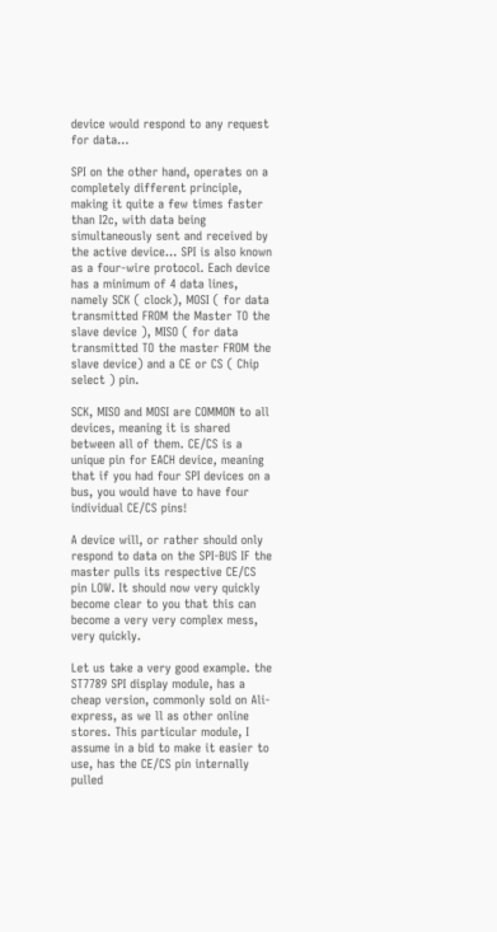device would respond to any request for data…

SPI on the other hand, operates on a completely different principle, making it quite a few times faster than I2c, with data being simultaneously sent and received by the active device… SPI is also known as a four-wire protocol. Each device has a minimum of 4 data lines, namely SCK ( clock), MOSI ( for data transmitted FROM the Master TO the slave device ), MISO ( for data transmitted TO the master FROM the slave device) and a CE or CS ( Chip select ) pin.

SCK, MISO and MOSI are COMMON to all devices, meaning it is shared between all of them. CE/CS is a unique pin for EACH device, meaning that if you had four SPI devices on a bus, you would have to have four individual CE/CS pins!

A device will, or rather should only respond to data on the SPI-BUS IF the master pulls its respective CE/CS pin LOW. It should now very quickly become clear to you that this can become a very very complex mess, very quickly.

Let us take a very good example. the ST7789 SPI display module, has a cheap version, commonly sold on Ali-express, as we ll as other online stores. This particular module, I assume in a bid to make it easier to use, has the CE/CS pin internally pulled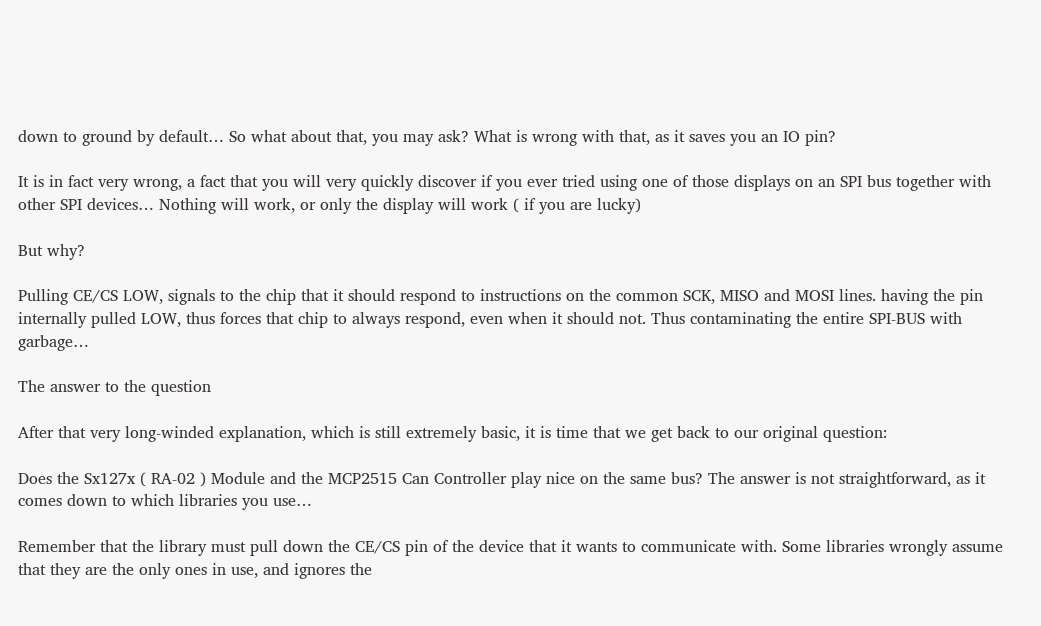down to ground by default… So what about that, you may ask? What is wrong with that, as it saves you an IO pin?

It is in fact very wrong, a fact that you will very quickly discover if you ever tried using one of those displays on an SPI bus together with other SPI devices… Nothing will work, or only the display will work ( if you are lucky)

But why?

Pulling CE/CS LOW, signals to the chip that it should respond to instructions on the common SCK, MISO and MOSI lines. having the pin internally pulled LOW, thus forces that chip to always respond, even when it should not. Thus contaminating the entire SPI-BUS with garbage…

The answer to the question

After that very long-winded explanation, which is still extremely basic, it is time that we get back to our original question:

Does the Sx127x ( RA-02 ) Module and the MCP2515 Can Controller play nice on the same bus? The answer is not straightforward, as it comes down to which libraries you use…

Remember that the library must pull down the CE/CS pin of the device that it wants to communicate with. Some libraries wrongly assume that they are the only ones in use, and ignores the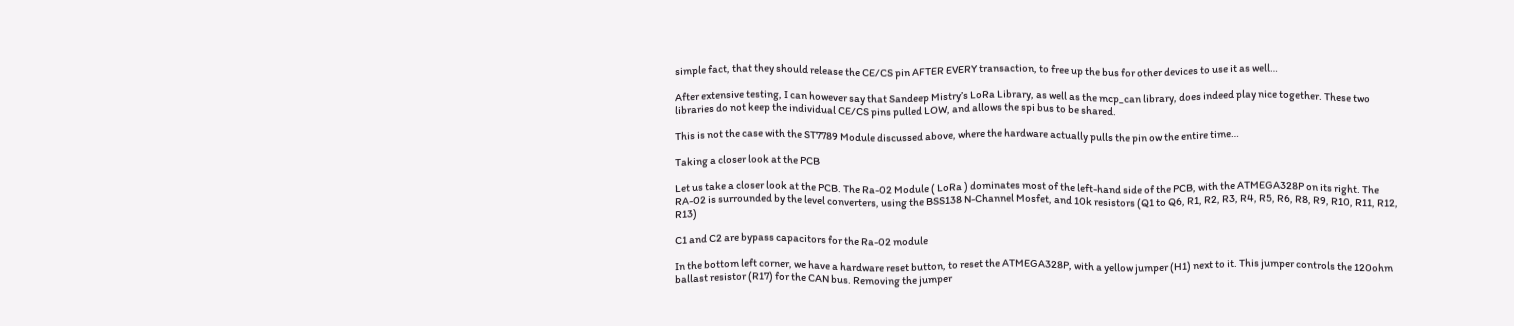simple fact, that they should release the CE/CS pin AFTER EVERY transaction, to free up the bus for other devices to use it as well…

After extensive testing, I can however say that Sandeep Mistry’s LoRa Library, as well as the mcp_can library, does indeed play nice together. These two libraries do not keep the individual CE/CS pins pulled LOW, and allows the spi bus to be shared.

This is not the case with the ST7789 Module discussed above, where the hardware actually pulls the pin ow the entire time…

Taking a closer look at the PCB

Let us take a closer look at the PCB. The Ra-02 Module ( LoRa ) dominates most of the left-hand side of the PCB, with the ATMEGA328P on its right. The RA-02 is surrounded by the level converters, using the BSS138 N-Channel Mosfet, and 10k resistors (Q1 to Q6, R1, R2, R3, R4, R5, R6, R8, R9, R10, R11, R12, R13)

C1 and C2 are bypass capacitors for the Ra-02 module

In the bottom left corner, we have a hardware reset button, to reset the ATMEGA328P, with a yellow jumper (H1) next to it. This jumper controls the 120ohm ballast resistor (R17) for the CAN bus. Removing the jumper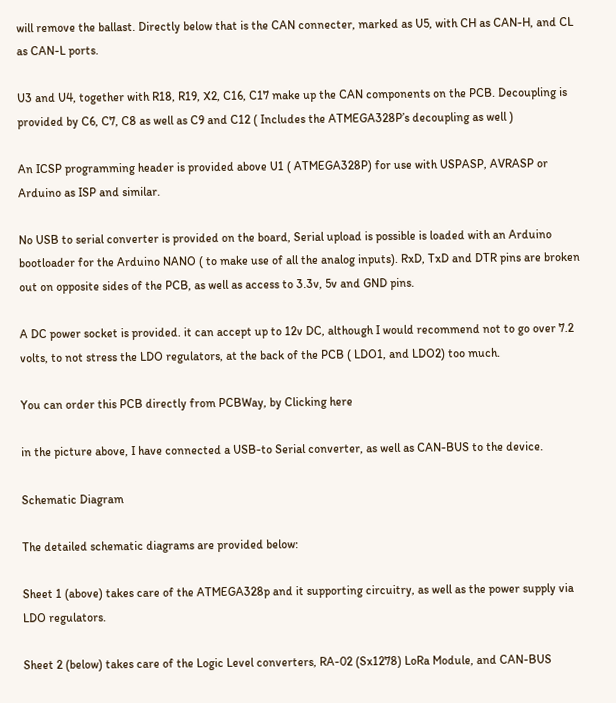will remove the ballast. Directly below that is the CAN connecter, marked as U5, with CH as CAN-H, and CL as CAN-L ports.

U3 and U4, together with R18, R19, X2, C16, C17 make up the CAN components on the PCB. Decoupling is provided by C6, C7, C8 as well as C9 and C12 ( Includes the ATMEGA328P’s decoupling as well )

An ICSP programming header is provided above U1 ( ATMEGA328P) for use with USPASP, AVRASP or Arduino as ISP and similar.

No USB to serial converter is provided on the board, Serial upload is possible is loaded with an Arduino bootloader for the Arduino NANO ( to make use of all the analog inputs). RxD, TxD and DTR pins are broken out on opposite sides of the PCB, as well as access to 3.3v, 5v and GND pins.

A DC power socket is provided. it can accept up to 12v DC, although I would recommend not to go over 7.2 volts, to not stress the LDO regulators, at the back of the PCB ( LDO1, and LDO2) too much.

You can order this PCB directly from PCBWay, by Clicking here

in the picture above, I have connected a USB-to Serial converter, as well as CAN-BUS to the device.

Schematic Diagram

The detailed schematic diagrams are provided below:

Sheet 1 (above) takes care of the ATMEGA328p and it supporting circuitry, as well as the power supply via LDO regulators.

Sheet 2 (below) takes care of the Logic Level converters, RA-02 (Sx1278) LoRa Module, and CAN-BUS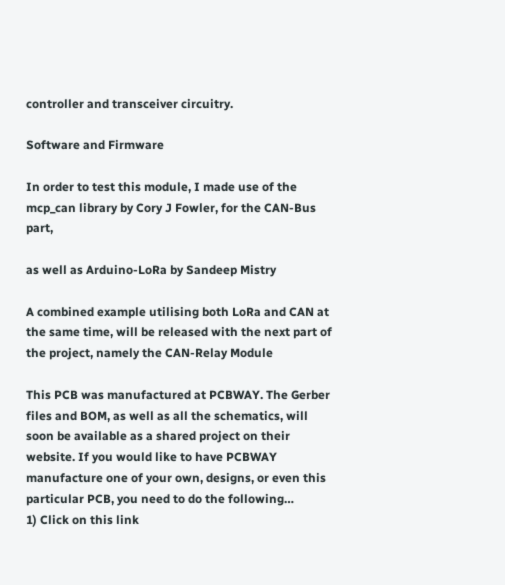controller and transceiver circuitry.

Software and Firmware

In order to test this module, I made use of the mcp_can library by Cory J Fowler, for the CAN-Bus part,

as well as Arduino-LoRa by Sandeep Mistry

A combined example utilising both LoRa and CAN at the same time, will be released with the next part of the project, namely the CAN-Relay Module

This PCB was manufactured at PCBWAY. The Gerber files and BOM, as well as all the schematics, will soon be available as a shared project on their website. If you would like to have PCBWAY manufacture one of your own, designs, or even this particular PCB, you need to do the following…
1) Click on this link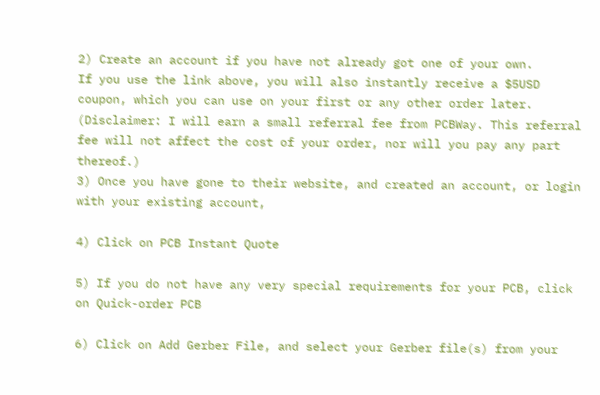2) Create an account if you have not already got one of your own.
If you use the link above, you will also instantly receive a $5USD coupon, which you can use on your first or any other order later. (Disclaimer: I will earn a small referral fee from PCBWay. This referral fee will not affect the cost of your order, nor will you pay any part thereof.)
3) Once you have gone to their website, and created an account, or login with your existing account,

4) Click on PCB Instant Quote

5) If you do not have any very special requirements for your PCB, click on Quick-order PCB

6) Click on Add Gerber File, and select your Gerber file(s) from your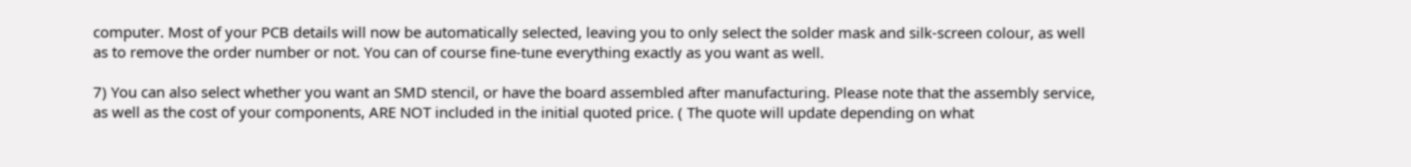computer. Most of your PCB details will now be automatically selected, leaving you to only select the solder mask and silk-screen colour, as well as to remove the order number or not. You can of course fine-tune everything exactly as you want as well.

7) You can also select whether you want an SMD stencil, or have the board assembled after manufacturing. Please note that the assembly service, as well as the cost of your components, ARE NOT included in the initial quoted price. ( The quote will update depending on what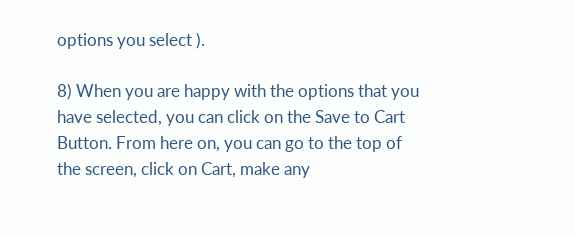options you select ).

8) When you are happy with the options that you have selected, you can click on the Save to Cart Button. From here on, you can go to the top of the screen, click on Cart, make any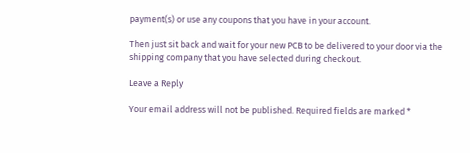payment(s) or use any coupons that you have in your account.

Then just sit back and wait for your new PCB to be delivered to your door via the shipping company that you have selected during checkout.

Leave a Reply

Your email address will not be published. Required fields are marked *